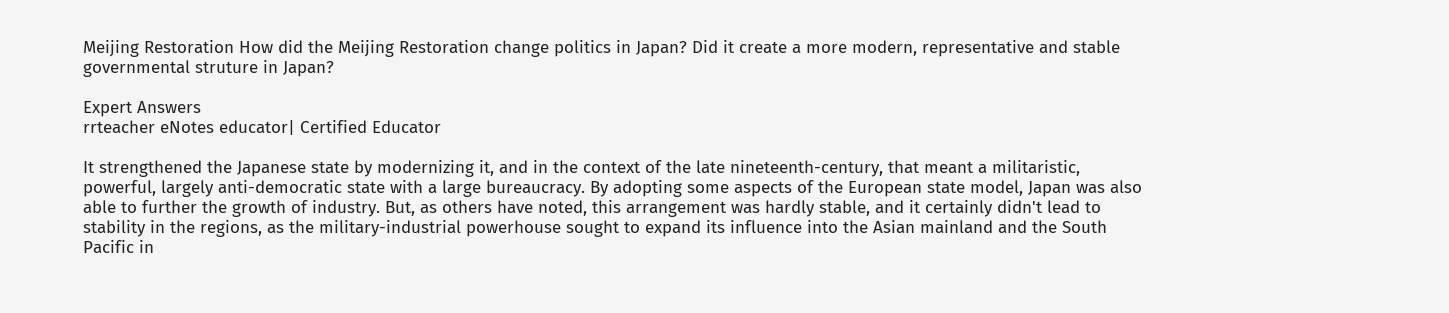Meijing Restoration How did the Meijing Restoration change politics in Japan? Did it create a more modern, representative and stable governmental struture in Japan?

Expert Answers
rrteacher eNotes educator| Certified Educator

It strengthened the Japanese state by modernizing it, and in the context of the late nineteenth-century, that meant a militaristic, powerful, largely anti-democratic state with a large bureaucracy. By adopting some aspects of the European state model, Japan was also able to further the growth of industry. But, as others have noted, this arrangement was hardly stable, and it certainly didn't lead to stability in the regions, as the military-industrial powerhouse sought to expand its influence into the Asian mainland and the South Pacific in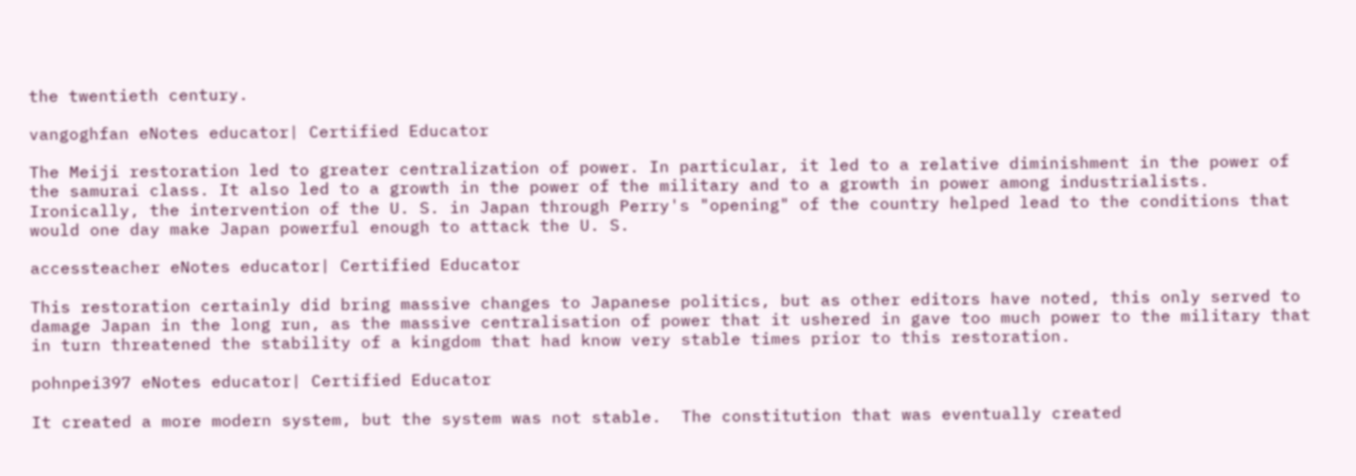the twentieth century.

vangoghfan eNotes educator| Certified Educator

The Meiji restoration led to greater centralization of power. In particular, it led to a relative diminishment in the power of the samurai class. It also led to a growth in the power of the military and to a growth in power among industrialists. Ironically, the intervention of the U. S. in Japan through Perry's "opening" of the country helped lead to the conditions that would one day make Japan powerful enough to attack the U. S.

accessteacher eNotes educator| Certified Educator

This restoration certainly did bring massive changes to Japanese politics, but as other editors have noted, this only served to damage Japan in the long run, as the massive centralisation of power that it ushered in gave too much power to the military that in turn threatened the stability of a kingdom that had know very stable times prior to this restoration.

pohnpei397 eNotes educator| Certified Educator

It created a more modern system, but the system was not stable.  The constitution that was eventually created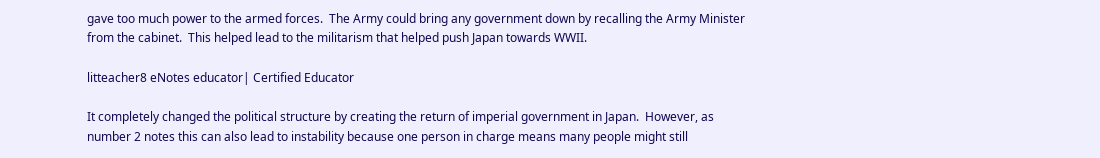gave too much power to the armed forces.  The Army could bring any government down by recalling the Army Minister from the cabinet.  This helped lead to the militarism that helped push Japan towards WWII.

litteacher8 eNotes educator| Certified Educator

It completely changed the political structure by creating the return of imperial government in Japan.  However, as number 2 notes this can also lead to instability because one person in charge means many people might still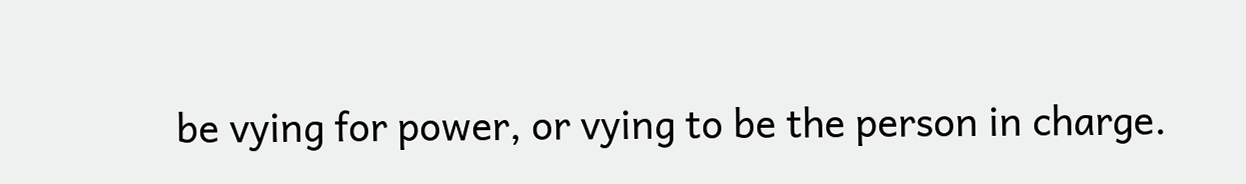be vying for power, or vying to be the person in charge.